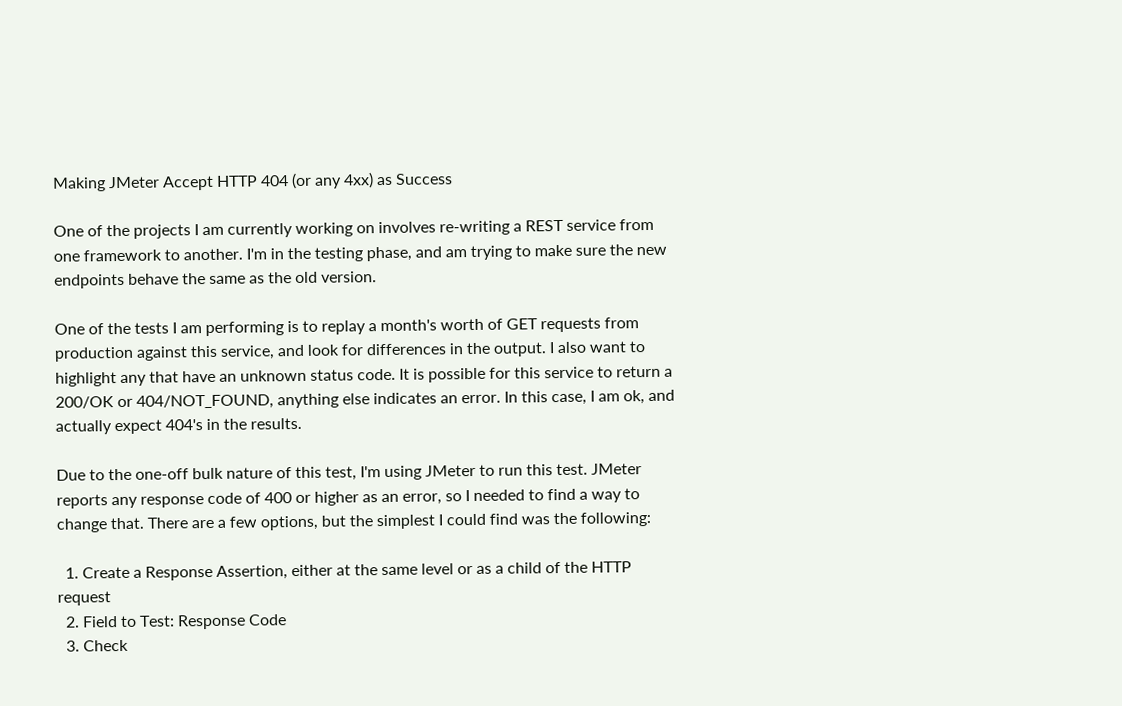Making JMeter Accept HTTP 404 (or any 4xx) as Success

One of the projects I am currently working on involves re-writing a REST service from one framework to another. I'm in the testing phase, and am trying to make sure the new endpoints behave the same as the old version.

One of the tests I am performing is to replay a month's worth of GET requests from production against this service, and look for differences in the output. I also want to highlight any that have an unknown status code. It is possible for this service to return a 200/OK or 404/NOT_FOUND, anything else indicates an error. In this case, I am ok, and actually expect 404's in the results.

Due to the one-off bulk nature of this test, I'm using JMeter to run this test. JMeter reports any response code of 400 or higher as an error, so I needed to find a way to change that. There are a few options, but the simplest I could find was the following:

  1. Create a Response Assertion, either at the same level or as a child of the HTTP request
  2. Field to Test: Response Code
  3. Check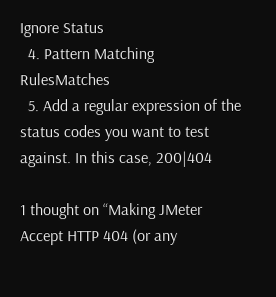Ignore Status
  4. Pattern Matching RulesMatches
  5. Add a regular expression of the status codes you want to test against. In this case, 200|404

1 thought on “Making JMeter Accept HTTP 404 (or any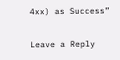4xx) as Success”

Leave a Reply